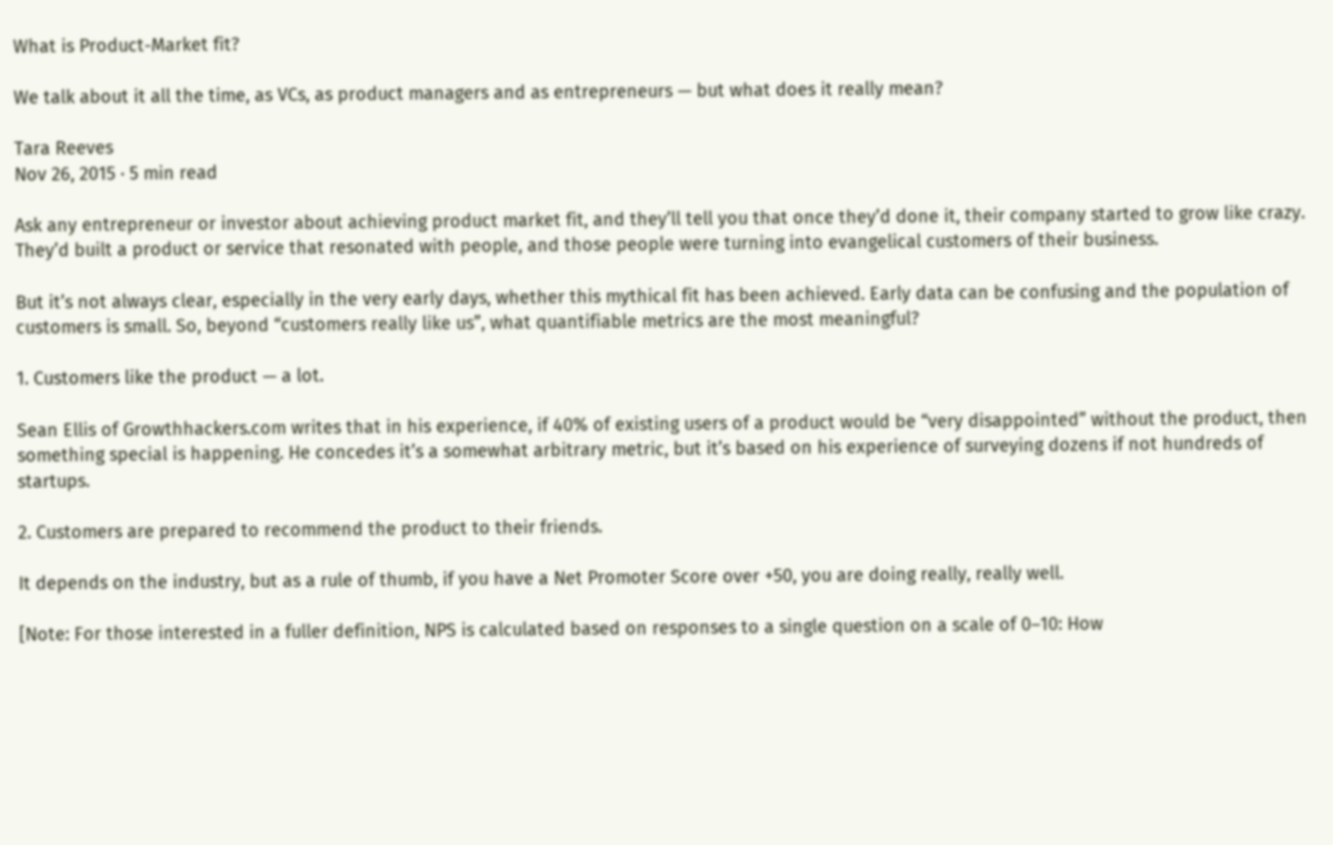What is Product-Market fit?

We talk about it all the time, as VCs, as product managers and as entrepreneurs — but what does it really mean?

Tara Reeves
Nov 26, 2015 · 5 min read

Ask any entrepreneur or investor about achieving product market fit, and they’ll tell you that once they’d done it, their company started to grow like crazy. They’d built a product or service that resonated with people, and those people were turning into evangelical customers of their business.

But it’s not always clear, especially in the very early days, whether this mythical fit has been achieved. Early data can be confusing and the population of customers is small. So, beyond “customers really like us”, what quantifiable metrics are the most meaningful?

1. Customers like the product — a lot.

Sean Ellis of Growthhackers.com writes that in his experience, if 40% of existing users of a product would be “very disappointed” without the product, then something special is happening. He concedes it’s a somewhat arbitrary metric, but it’s based on his experience of surveying dozens if not hundreds of startups.

2. Customers are prepared to recommend the product to their friends.

It depends on the industry, but as a rule of thumb, if you have a Net Promoter Score over +50, you are doing really, really well.

[Note: For those interested in a fuller definition, NPS is calculated based on responses to a single question on a scale of 0–10: How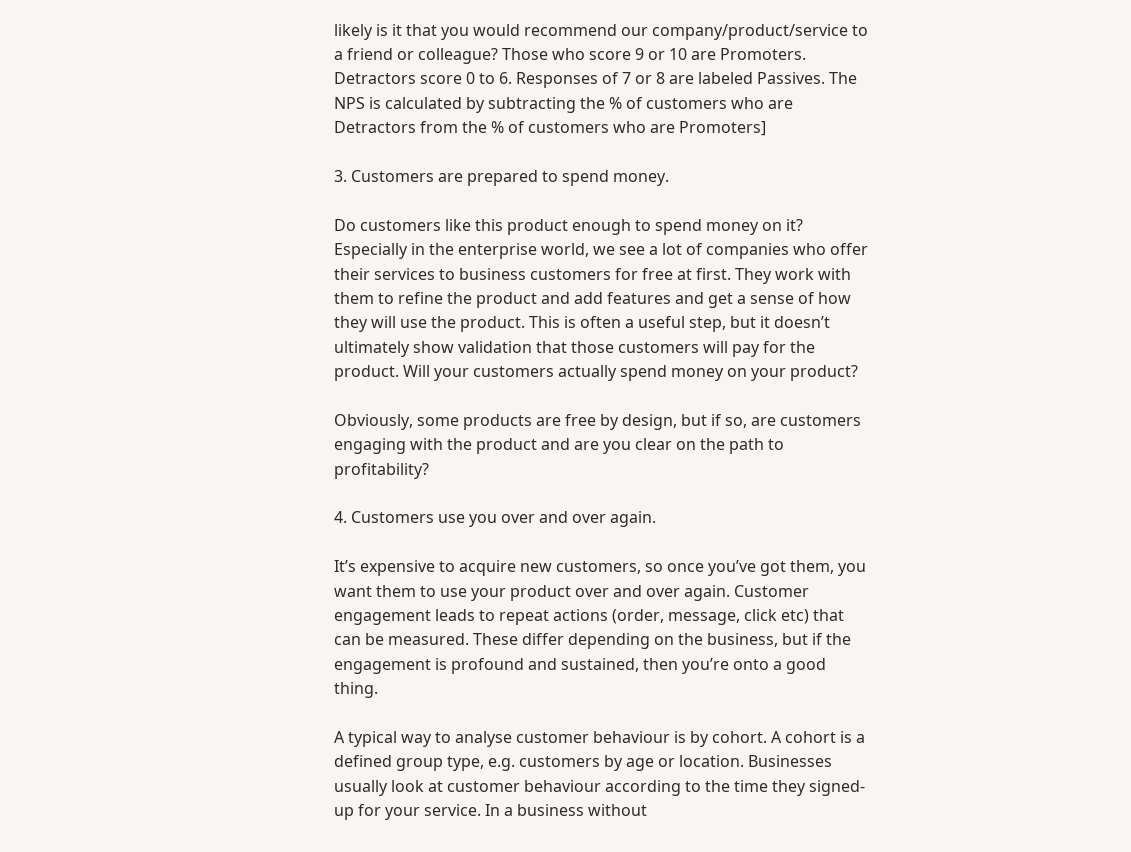likely is it that you would recommend our company/product/service to a friend or colleague? Those who score 9 or 10 are Promoters. Detractors score 0 to 6. Responses of 7 or 8 are labeled Passives. The NPS is calculated by subtracting the % of customers who are Detractors from the % of customers who are Promoters]

3. Customers are prepared to spend money.

Do customers like this product enough to spend money on it? Especially in the enterprise world, we see a lot of companies who offer their services to business customers for free at first. They work with them to refine the product and add features and get a sense of how they will use the product. This is often a useful step, but it doesn’t ultimately show validation that those customers will pay for the product. Will your customers actually spend money on your product?

Obviously, some products are free by design, but if so, are customers engaging with the product and are you clear on the path to profitability?

4. Customers use you over and over again.

It’s expensive to acquire new customers, so once you’ve got them, you want them to use your product over and over again. Customer engagement leads to repeat actions (order, message, click etc) that can be measured. These differ depending on the business, but if the engagement is profound and sustained, then you’re onto a good thing.

A typical way to analyse customer behaviour is by cohort. A cohort is a defined group type, e.g. customers by age or location. Businesses usually look at customer behaviour according to the time they signed-up for your service. In a business without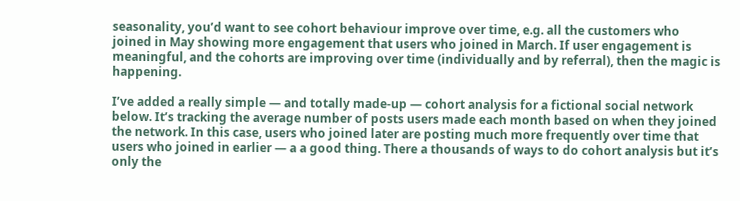seasonality, you’d want to see cohort behaviour improve over time, e.g. all the customers who joined in May showing more engagement that users who joined in March. If user engagement is meaningful, and the cohorts are improving over time (individually and by referral), then the magic is happening.

I’ve added a really simple — and totally made-up — cohort analysis for a fictional social network below. It’s tracking the average number of posts users made each month based on when they joined the network. In this case, users who joined later are posting much more frequently over time that users who joined in earlier — a a good thing. There a thousands of ways to do cohort analysis but it’s only the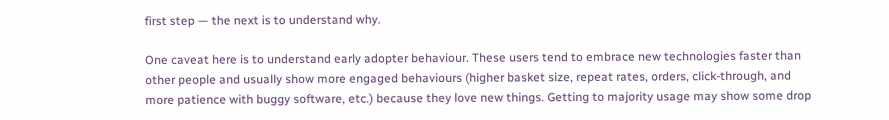first step — the next is to understand why.

One caveat here is to understand early adopter behaviour. These users tend to embrace new technologies faster than other people and usually show more engaged behaviours (higher basket size, repeat rates, orders, click-through, and more patience with buggy software, etc.) because they love new things. Getting to majority usage may show some drop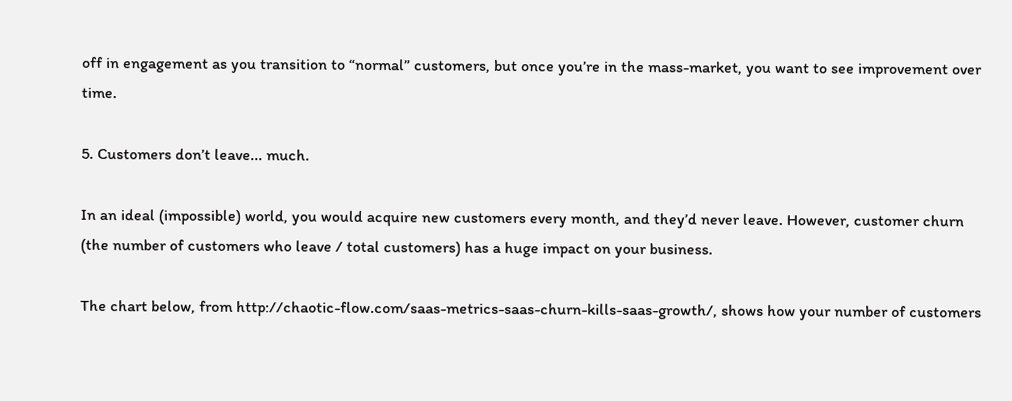off in engagement as you transition to “normal” customers, but once you’re in the mass-market, you want to see improvement over time.

5. Customers don’t leave... much.

In an ideal (impossible) world, you would acquire new customers every month, and they’d never leave. However, customer churn (the number of customers who leave / total customers) has a huge impact on your business.

The chart below, from http://chaotic-flow.com/saas-metrics-saas-churn-kills-saas-growth/, shows how your number of customers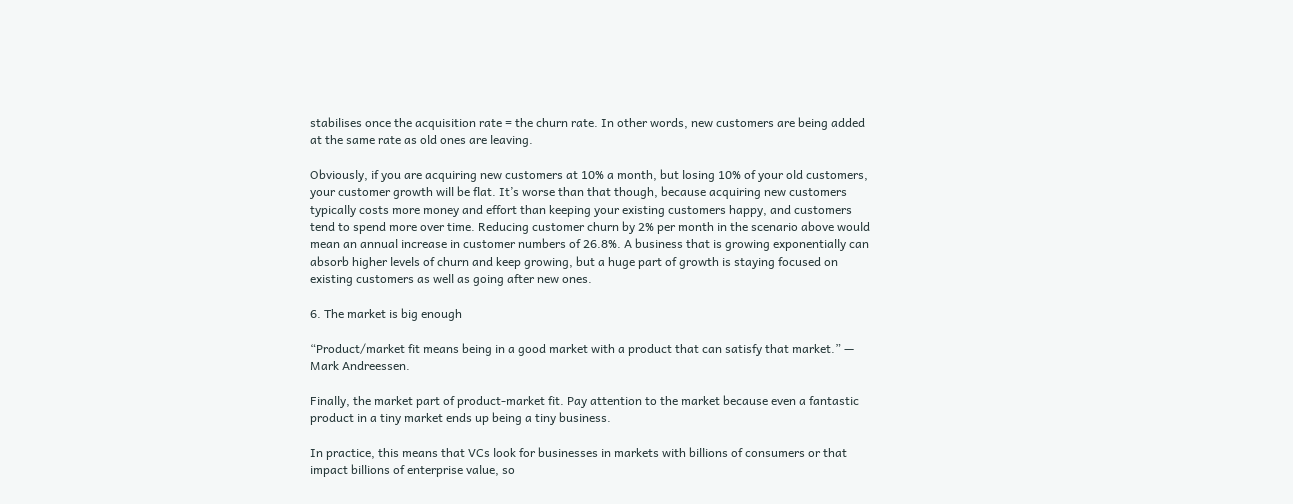stabilises once the acquisition rate = the churn rate. In other words, new customers are being added at the same rate as old ones are leaving.

Obviously, if you are acquiring new customers at 10% a month, but losing 10% of your old customers, your customer growth will be flat. It’s worse than that though, because acquiring new customers typically costs more money and effort than keeping your existing customers happy, and customers tend to spend more over time. Reducing customer churn by 2% per month in the scenario above would mean an annual increase in customer numbers of 26.8%. A business that is growing exponentially can absorb higher levels of churn and keep growing, but a huge part of growth is staying focused on existing customers as well as going after new ones.

6. The market is big enough

“Product/market fit means being in a good market with a product that can satisfy that market.” — Mark Andreessen.

Finally, the market part of product-market fit. Pay attention to the market because even a fantastic product in a tiny market ends up being a tiny business.

In practice, this means that VCs look for businesses in markets with billions of consumers or that impact billions of enterprise value, so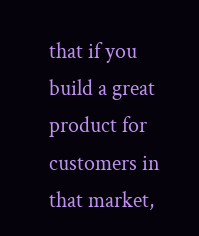that if you build a great product for customers in that market,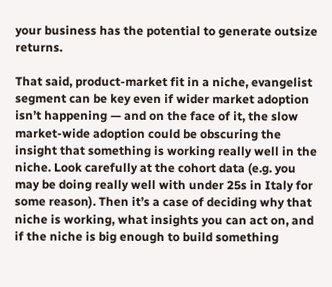your business has the potential to generate outsize returns.

That said, product-market fit in a niche, evangelist segment can be key even if wider market adoption isn’t happening — and on the face of it, the slow market-wide adoption could be obscuring the insight that something is working really well in the niche. Look carefully at the cohort data (e.g. you may be doing really well with under 25s in Italy for some reason). Then it’s a case of deciding why that niche is working, what insights you can act on, and if the niche is big enough to build something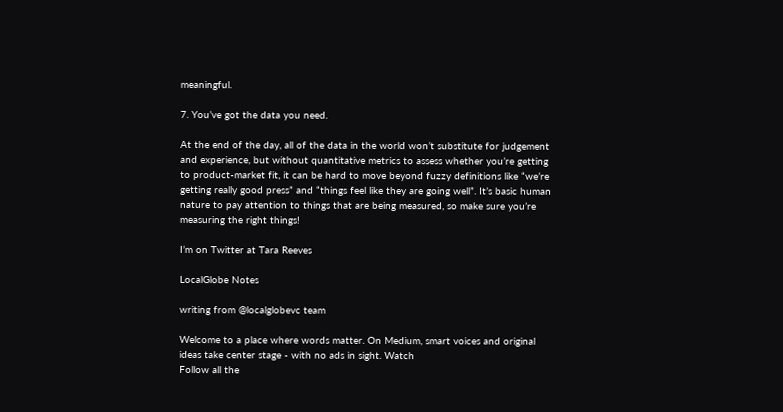meaningful.

7. You’ve got the data you need.

At the end of the day, all of the data in the world won’t substitute for judgement and experience, but without quantitative metrics to assess whether you’re getting to product-market fit, it can be hard to move beyond fuzzy definitions like “we’re getting really good press” and “things feel like they are going well”. It’s basic human nature to pay attention to things that are being measured, so make sure you’re measuring the right things!

I’m on Twitter at Tara Reeves

LocalGlobe Notes

writing from @localglobevc team

Welcome to a place where words matter. On Medium, smart voices and original ideas take center stage - with no ads in sight. Watch
Follow all the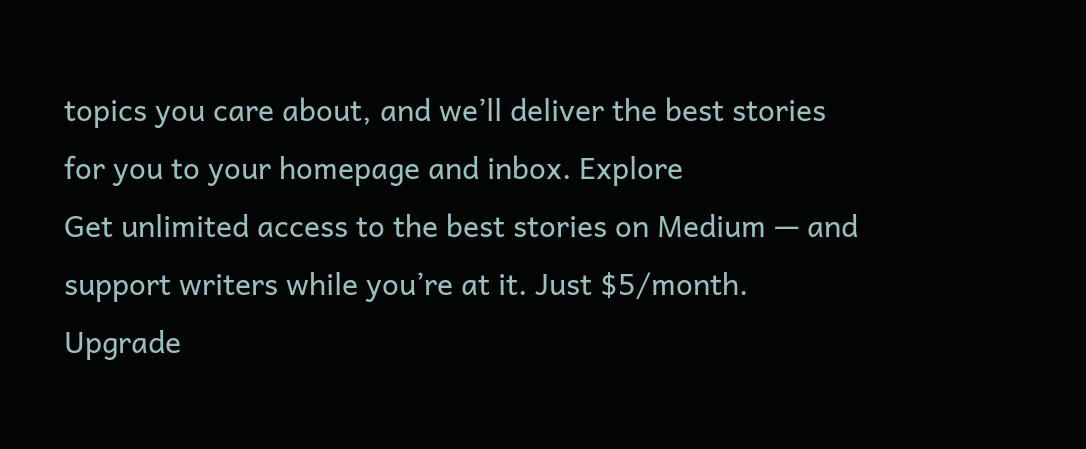topics you care about, and we’ll deliver the best stories for you to your homepage and inbox. Explore
Get unlimited access to the best stories on Medium — and support writers while you’re at it. Just $5/month. Upgrade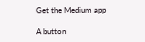Get the Medium app

A button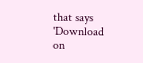that says 'Download on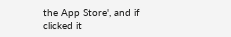the App Store', and if clicked it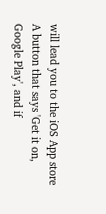will lead you to the iOS App store
A button that says 'Get it on, Google Play', and if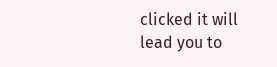clicked it will lead you to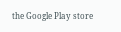the Google Play store